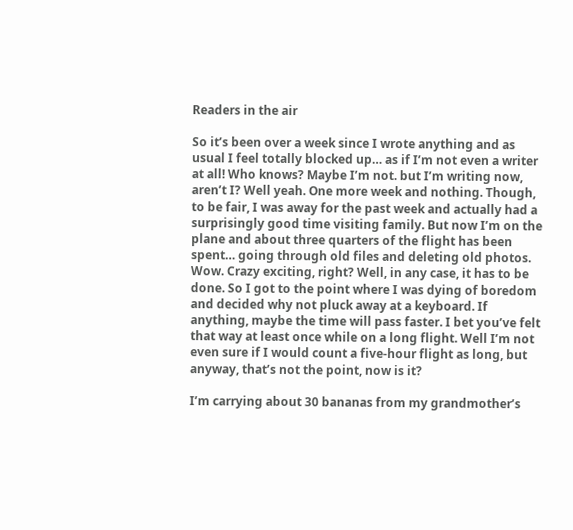Readers in the air

So it’s been over a week since I wrote anything and as usual I feel totally blocked up… as if I’m not even a writer at all! Who knows? Maybe I’m not. but I’m writing now, aren’t I? Well yeah. One more week and nothing. Though, to be fair, I was away for the past week and actually had a surprisingly good time visiting family. But now I’m on the plane and about three quarters of the flight has been spent… going through old files and deleting old photos. Wow. Crazy exciting, right? Well, in any case, it has to be done. So I got to the point where I was dying of boredom and decided why not pluck away at a keyboard. If anything, maybe the time will pass faster. I bet you’ve felt that way at least once while on a long flight. Well I’m not even sure if I would count a five-hour flight as long, but anyway, that’s not the point, now is it?

I’m carrying about 30 bananas from my grandmother’s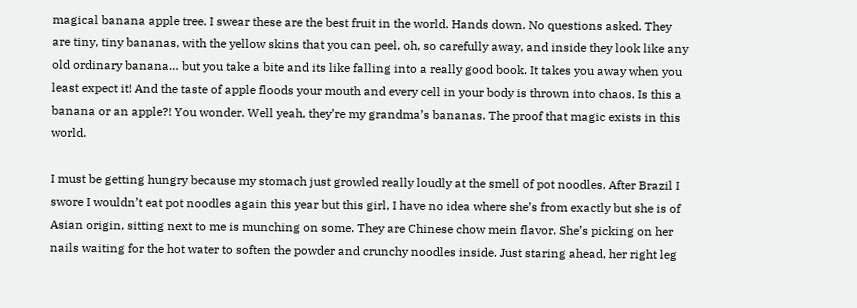magical banana apple tree. I swear these are the best fruit in the world. Hands down. No questions asked. They are tiny, tiny bananas, with the yellow skins that you can peel, oh, so carefully away, and inside they look like any old ordinary banana… but you take a bite and its like falling into a really good book. It takes you away when you least expect it! And the taste of apple floods your mouth and every cell in your body is thrown into chaos. Is this a banana or an apple?! You wonder. Well yeah, they’re my grandma’s bananas. The proof that magic exists in this world.

I must be getting hungry because my stomach just growled really loudly at the smell of pot noodles. After Brazil I swore I wouldn’t eat pot noodles again this year but this girl, I have no idea where she’s from exactly but she is of Asian origin, sitting next to me is munching on some. They are Chinese chow mein flavor. She’s picking on her nails waiting for the hot water to soften the powder and crunchy noodles inside. Just staring ahead, her right leg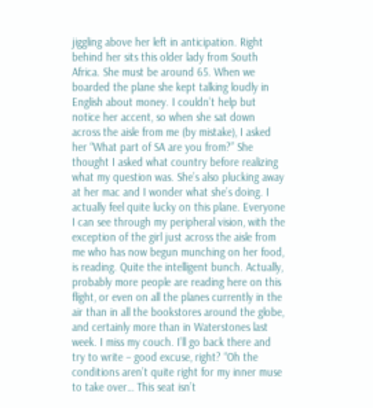jiggling above her left in anticipation. Right behind her sits this older lady from South Africa. She must be around 65. When we boarded the plane she kept talking loudly in English about money. I couldn’t help but notice her accent, so when she sat down across the aisle from me (by mistake), I asked her “What part of SA are you from?” She thought I asked what country before realizing what my question was. She’s also plucking away at her mac and I wonder what she’s doing. I actually feel quite lucky on this plane. Everyone I can see through my peripheral vision, with the exception of the girl just across the aisle from me who has now begun munching on her food, is reading. Quite the intelligent bunch. Actually, probably more people are reading here on this flight, or even on all the planes currently in the air than in all the bookstores around the globe, and certainly more than in Waterstones last week. I miss my couch. I’ll go back there and try to write – good excuse, right? “Oh the conditions aren’t quite right for my inner muse to take over… This seat isn’t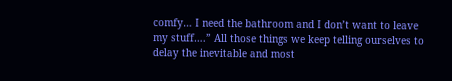comfy… I need the bathroom and I don’t want to leave my stuff….” All those things we keep telling ourselves to delay the inevitable and most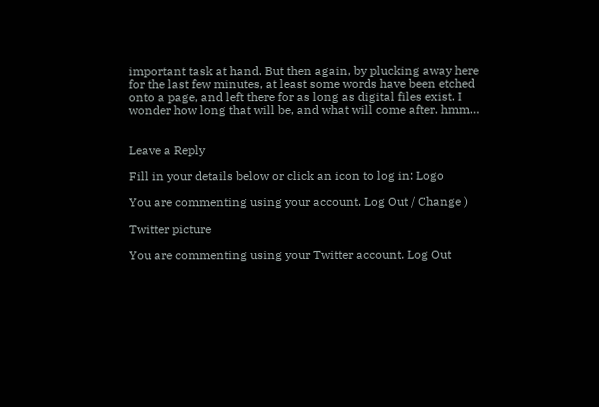important task at hand. But then again, by plucking away here for the last few minutes, at least some words have been etched onto a page, and left there for as long as digital files exist. I wonder how long that will be, and what will come after. hmm…


Leave a Reply

Fill in your details below or click an icon to log in: Logo

You are commenting using your account. Log Out / Change )

Twitter picture

You are commenting using your Twitter account. Log Out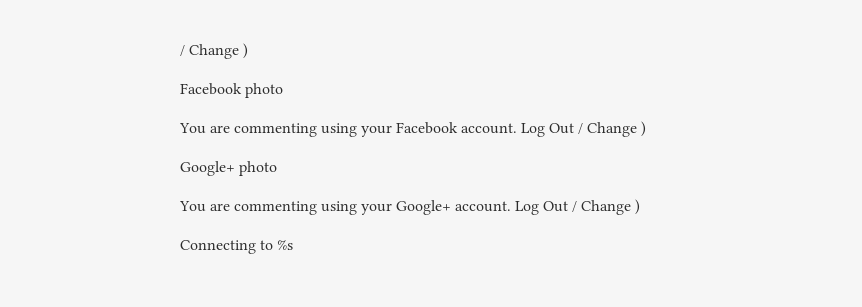/ Change )

Facebook photo

You are commenting using your Facebook account. Log Out / Change )

Google+ photo

You are commenting using your Google+ account. Log Out / Change )

Connecting to %s